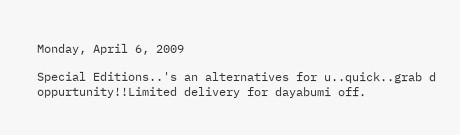Monday, April 6, 2009

Special Editions..'s an alternatives for u..quick..grab d oppurtunity!!Limited delivery for dayabumi off.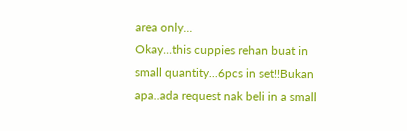area only...
Okay...this cuppies rehan buat in small quantity...6pcs in set!!Bukan apa..ada request nak beli in a small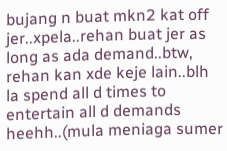bujang n buat mkn2 kat off jer..xpela..rehan buat jer as long as ada demand..btw, rehan kan xde keje lain..blh la spend all d times to entertain all d demands heehh..(mula meniaga sumer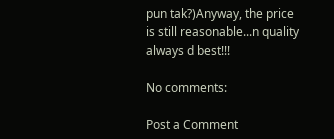pun tak?)Anyway, the price is still reasonable...n quality always d best!!!

No comments:

Post a Comment